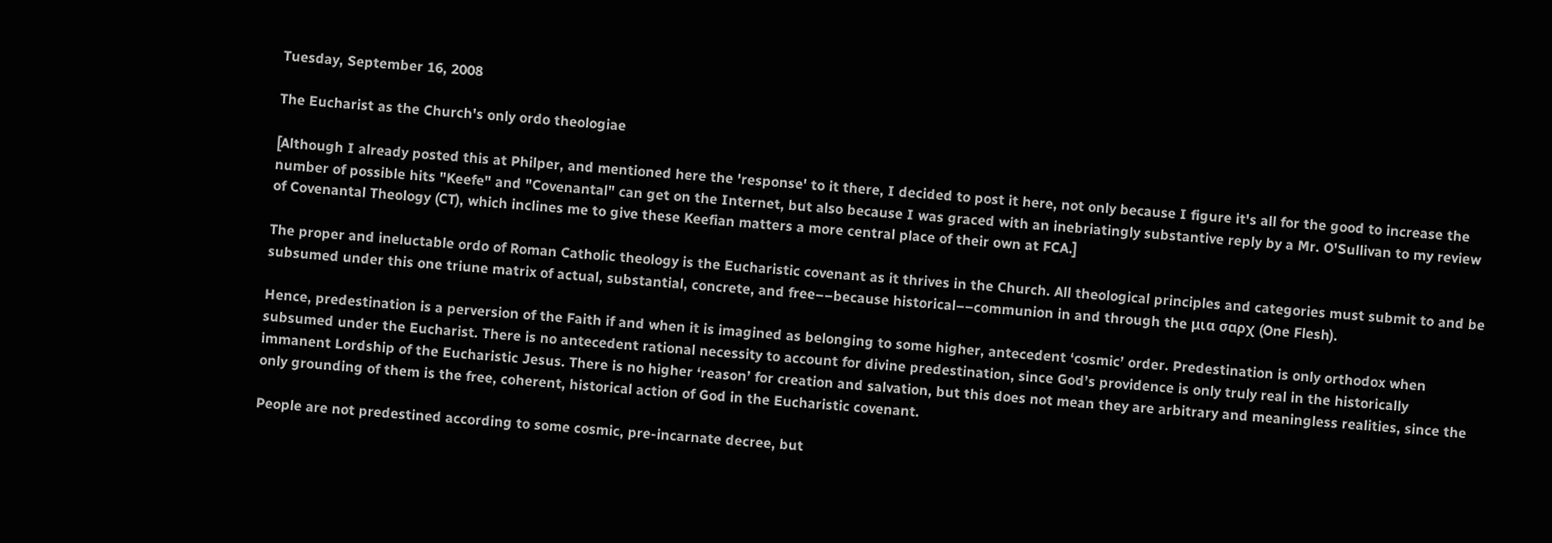Tuesday, September 16, 2008

The Eucharist as the Church's only ordo theologiae

[Although I already posted this at Philper, and mentioned here the 'response' to it there, I decided to post it here, not only because I figure it's all for the good to increase the number of possible hits "Keefe" and "Covenantal" can get on the Internet, but also because I was graced with an inebriatingly substantive reply by a Mr. O'Sullivan to my review of Covenantal Theology (CT), which inclines me to give these Keefian matters a more central place of their own at FCA.]

The proper and ineluctable ordo of Roman Catholic theology is the Eucharistic covenant as it thrives in the Church. All theological principles and categories must submit to and be subsumed under this one triune matrix of actual, substantial, concrete, and free––because historical––communion in and through the μια σαρχ (One Flesh).

Hence, predestination is a perversion of the Faith if and when it is imagined as belonging to some higher, antecedent ‘cosmic’ order. Predestination is only orthodox when subsumed under the Eucharist. There is no antecedent rational necessity to account for divine predestination, since God’s providence is only truly real in the historically immanent Lordship of the Eucharistic Jesus. There is no higher ‘reason’ for creation and salvation, but this does not mean they are arbitrary and meaningless realities, since the only grounding of them is the free, coherent, historical action of God in the Eucharistic covenant.

People are not predestined according to some cosmic, pre-incarnate decree, but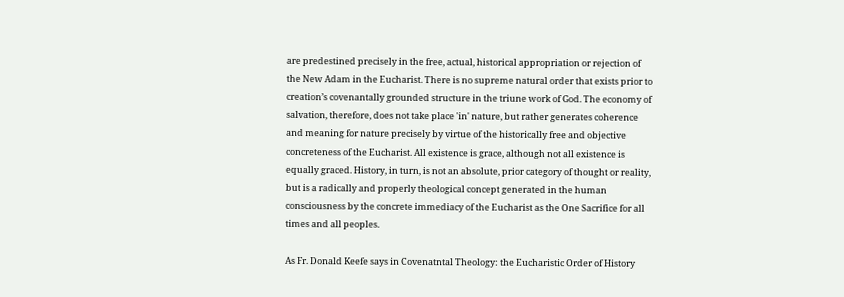are predestined precisely in the free, actual, historical appropriation or rejection of the New Adam in the Eucharist. There is no supreme natural order that exists prior to creation’s covenantally grounded structure in the triune work of God. The economy of salvation, therefore, does not take place 'in' nature, but rather generates coherence and meaning for nature precisely by virtue of the historically free and objective concreteness of the Eucharist. All existence is grace, although not all existence is equally graced. History, in turn, is not an absolute, prior category of thought or reality, but is a radically and properly theological concept generated in the human consciousness by the concrete immediacy of the Eucharist as the One Sacrifice for all times and all peoples.

As Fr. Donald Keefe says in Covenatntal Theology: the Eucharistic Order of History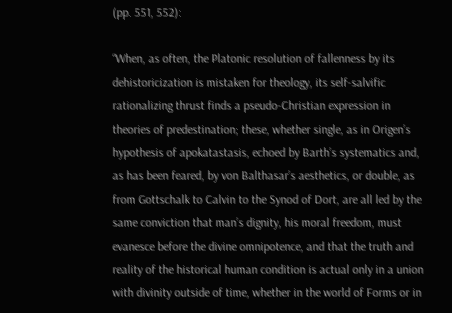(pp. 551, 552):

“When, as often, the Platonic resolution of fallenness by its dehistoricization is mistaken for theology, its self-salvific rationalizing thrust finds a pseudo-Christian expression in theories of predestination; these, whether single, as in Origen’s hypothesis of apokatastasis, echoed by Barth’s systematics and, as has been feared, by von Balthasar’s aesthetics, or double, as from Gottschalk to Calvin to the Synod of Dort, are all led by the same conviction that man’s dignity, his moral freedom, must evanesce before the divine omnipotence, and that the truth and reality of the historical human condition is actual only in a union with divinity outside of time, whether in the world of Forms or in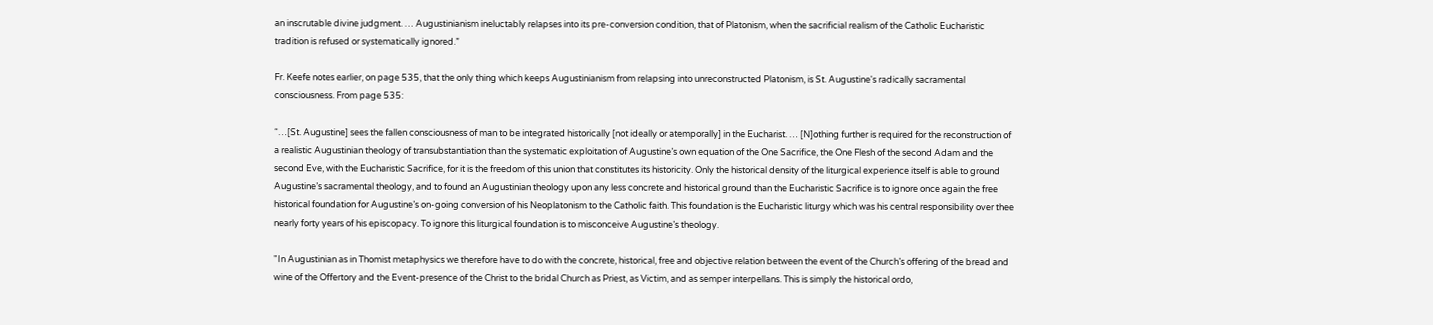an inscrutable divine judgment. … Augustinianism ineluctably relapses into its pre-conversion condition, that of Platonism, when the sacrificial realism of the Catholic Eucharistic tradition is refused or systematically ignored.”

Fr. Keefe notes earlier, on page 535, that the only thing which keeps Augustinianism from relapsing into unreconstructed Platonism, is St. Augustine's radically sacramental consciousness. From page 535:

“…[St. Augustine] sees the fallen consciousness of man to be integrated historically [not ideally or atemporally] in the Eucharist. … [N]othing further is required for the reconstruction of a realistic Augustinian theology of transubstantiation than the systematic exploitation of Augustine’s own equation of the One Sacrifice, the One Flesh of the second Adam and the second Eve, with the Eucharistic Sacrifice, for it is the freedom of this union that constitutes its historicity. Only the historical density of the liturgical experience itself is able to ground Augustine’s sacramental theology, and to found an Augustinian theology upon any less concrete and historical ground than the Eucharistic Sacrifice is to ignore once again the free historical foundation for Augustine’s on-going conversion of his Neoplatonism to the Catholic faith. This foundation is the Eucharistic liturgy which was his central responsibility over thee nearly forty years of his episcopacy. To ignore this liturgical foundation is to misconceive Augustine’s theology.

"In Augustinian as in Thomist metaphysics we therefore have to do with the concrete, historical, free and objective relation between the event of the Church’s offering of the bread and wine of the Offertory and the Event-presence of the Christ to the bridal Church as Priest, as Victim, and as semper interpellans. This is simply the historical ordo,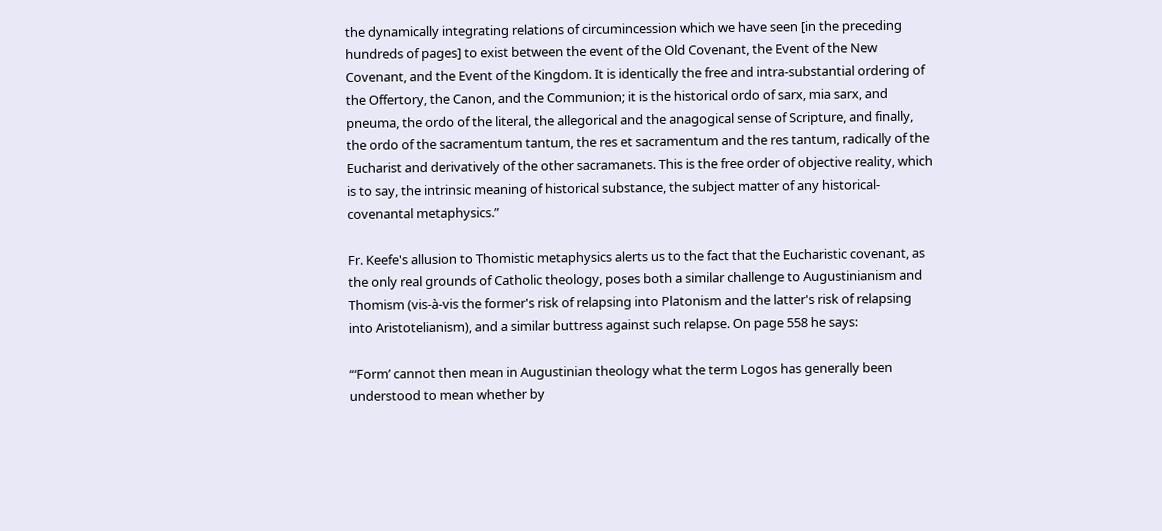the dynamically integrating relations of circumincession which we have seen [in the preceding hundreds of pages] to exist between the event of the Old Covenant, the Event of the New Covenant, and the Event of the Kingdom. It is identically the free and intra-substantial ordering of the Offertory, the Canon, and the Communion; it is the historical ordo of sarx, mia sarx, and pneuma, the ordo of the literal, the allegorical and the anagogical sense of Scripture, and finally, the ordo of the sacramentum tantum, the res et sacramentum and the res tantum, radically of the Eucharist and derivatively of the other sacramanets. This is the free order of objective reality, which is to say, the intrinsic meaning of historical substance, the subject matter of any historical-covenantal metaphysics.”

Fr. Keefe's allusion to Thomistic metaphysics alerts us to the fact that the Eucharistic covenant, as the only real grounds of Catholic theology, poses both a similar challenge to Augustinianism and Thomism (vis-à-vis the former's risk of relapsing into Platonism and the latter's risk of relapsing into Aristotelianism), and a similar buttress against such relapse. On page 558 he says:

“‘Form’ cannot then mean in Augustinian theology what the term Logos has generally been understood to mean whether by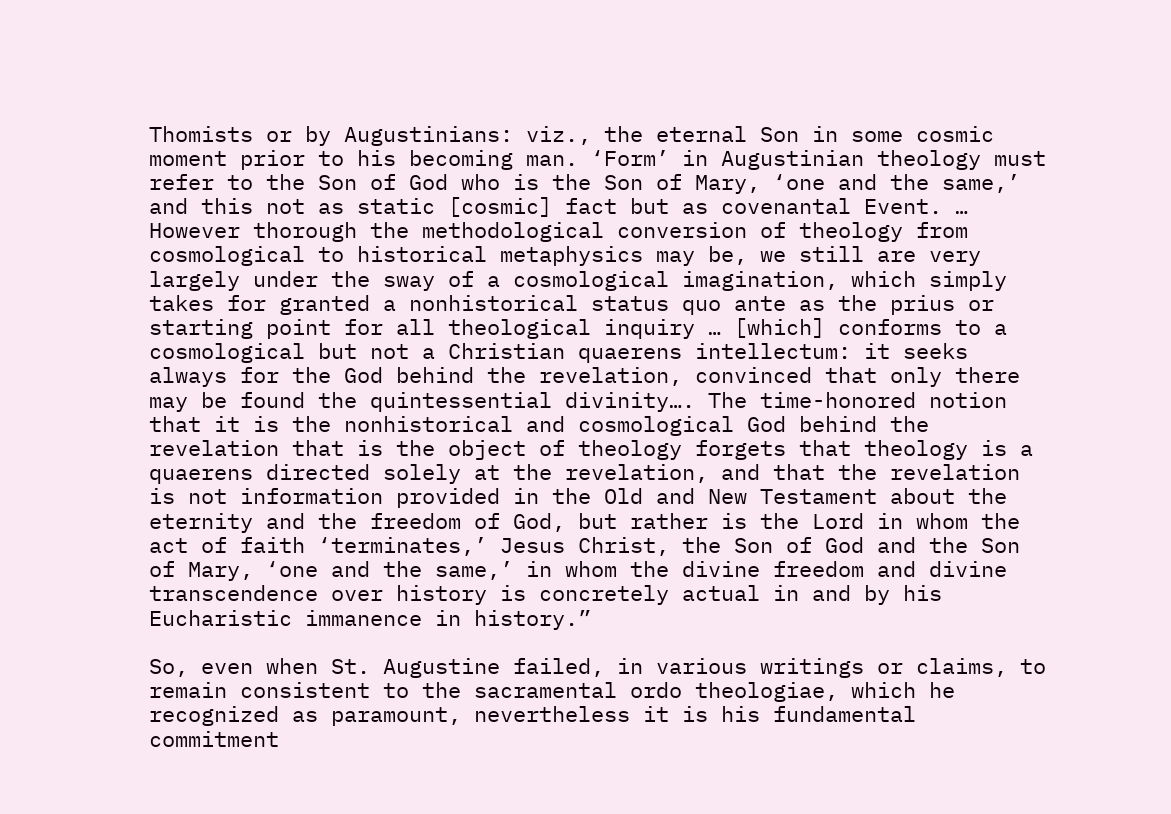Thomists or by Augustinians: viz., the eternal Son in some cosmic moment prior to his becoming man. ‘Form’ in Augustinian theology must refer to the Son of God who is the Son of Mary, ‘one and the same,’ and this not as static [cosmic] fact but as covenantal Event. … However thorough the methodological conversion of theology from cosmological to historical metaphysics may be, we still are very largely under the sway of a cosmological imagination, which simply takes for granted a nonhistorical status quo ante as the prius or starting point for all theological inquiry … [which] conforms to a cosmological but not a Christian quaerens intellectum: it seeks always for the God behind the revelation, convinced that only there may be found the quintessential divinity…. The time-honored notion that it is the nonhistorical and cosmological God behind the revelation that is the object of theology forgets that theology is a quaerens directed solely at the revelation, and that the revelation is not information provided in the Old and New Testament about the eternity and the freedom of God, but rather is the Lord in whom the act of faith ‘terminates,’ Jesus Christ, the Son of God and the Son of Mary, ‘one and the same,’ in whom the divine freedom and divine transcendence over history is concretely actual in and by his Eucharistic immanence in history.”

So, even when St. Augustine failed, in various writings or claims, to remain consistent to the sacramental ordo theologiae, which he recognized as paramount, nevertheless it is his fundamental commitment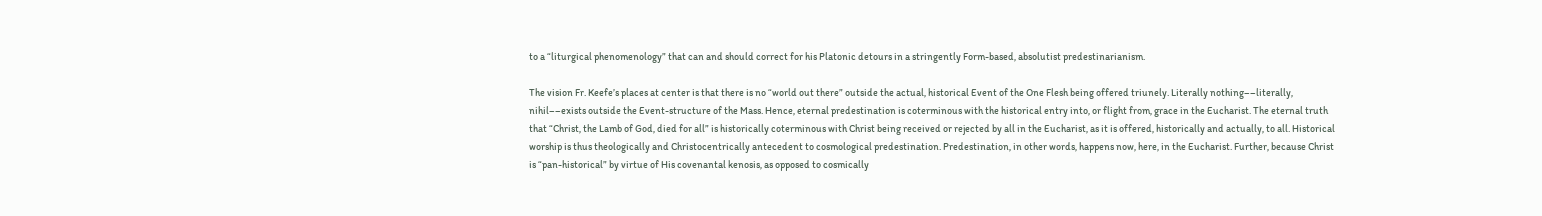to a “liturgical phenomenology” that can and should correct for his Platonic detours in a stringently Form-based, absolutist predestinarianism.

The vision Fr. Keefe’s places at center is that there is no “world out there” outside the actual, historical Event of the One Flesh being offered triunely. Literally nothing––literally, nihil––exists outside the Event-structure of the Mass. Hence, eternal predestination is coterminous with the historical entry into, or flight from, grace in the Eucharist. The eternal truth that “Christ, the Lamb of God, died for all” is historically coterminous with Christ being received or rejected by all in the Eucharist, as it is offered, historically and actually, to all. Historical worship is thus theologically and Christocentrically antecedent to cosmological predestination. Predestination, in other words, happens now, here, in the Eucharist. Further, because Christ is “pan-historical” by virtue of His covenantal kenosis, as opposed to cosmically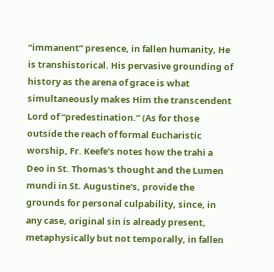“immanent” presence, in fallen humanity, He is transhistorical. His pervasive grounding of history as the arena of grace is what simultaneously makes Him the transcendent Lord of “predestination.” (As for those outside the reach of formal Eucharistic worship, Fr. Keefe’s notes how the trahi a Deo in St. Thomas's thought and the Lumen mundi in St. Augustine's, provide the grounds for personal culpability, since, in any case, original sin is already present, metaphysically but not temporally, in fallen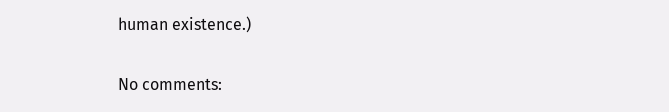human existence.)

No comments: